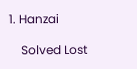1. Hanzai

    Solved Lost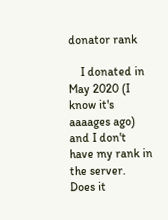donator rank

    I donated in May 2020 (I know it's aaaages ago) and I don't have my rank in the server. Does it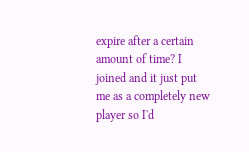expire after a certain amount of time? I joined and it just put me as a completely new player so I'd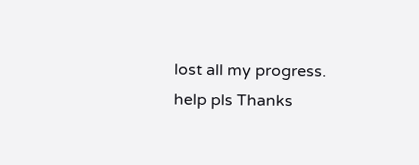lost all my progress. help pls Thanks